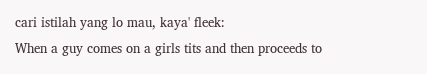cari istilah yang lo mau, kaya' fleek:
When a guy comes on a girls tits and then proceeds to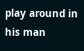play around in his man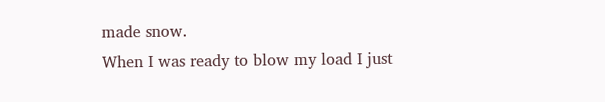made snow.
When I was ready to blow my load I just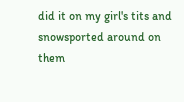did it on my girl's tits and snowsported around on them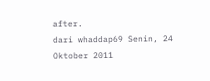after.
dari whaddap69 Senin, 24 Oktober 2011